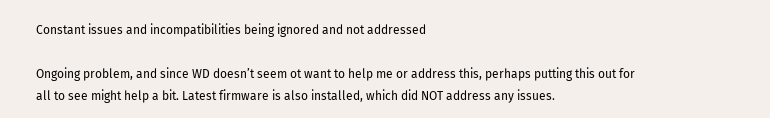Constant issues and incompatibilities being ignored and not addressed

Ongoing problem, and since WD doesn’t seem ot want to help me or address this, perhaps putting this out for all to see might help a bit. Latest firmware is also installed, which did NOT address any issues.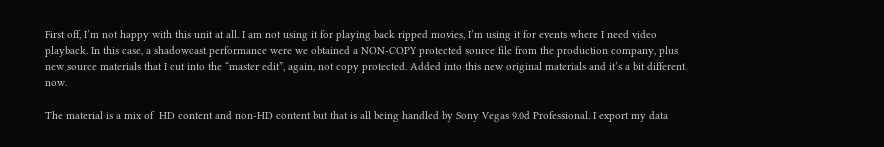First off, I’m not happy with this unit at all. I am not using it for playing back ripped movies, I’m using it for events where I need video playback. In this case, a shadowcast performance were we obtained a NON-COPY protected source file from the production company, plus new source materials that I cut into the “master edit”, again, not copy protected. Added into this new original materials and it’s a bit different now.

The material is a mix of  HD content and non-HD content but that is all being handled by Sony Vegas 9.0d Professional. I export my data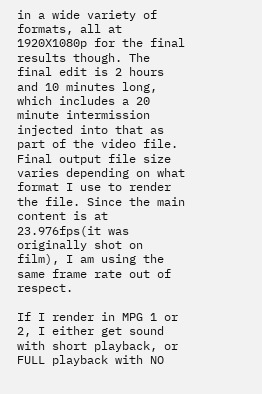in a wide variety of formats, all at 1920X1080p for the final results though. The final edit is 2 hours and 10 minutes long, which includes a 20 minute intermission injected into that as part of the video file. Final output file size varies depending on what format I use to render the file. Since the main content is at 23.976fps(it was originally shot on film), I am using the same frame rate out of respect.

If I render in MPG 1 or 2, I either get sound with short playback, or FULL playback with NO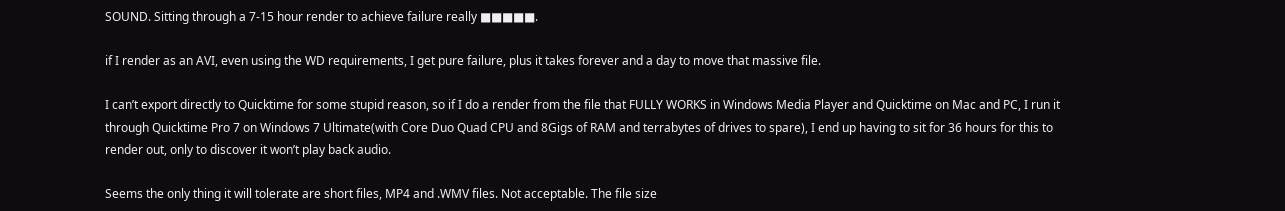SOUND. Sitting through a 7-15 hour render to achieve failure really ■■■■■.

if I render as an AVI, even using the WD requirements, I get pure failure, plus it takes forever and a day to move that massive file.

I can’t export directly to Quicktime for some stupid reason, so if I do a render from the file that FULLY WORKS in Windows Media Player and Quicktime on Mac and PC, I run it through Quicktime Pro 7 on Windows 7 Ultimate(with Core Duo Quad CPU and 8Gigs of RAM and terrabytes of drives to spare), I end up having to sit for 36 hours for this to render out, only to discover it won’t play back audio.

Seems the only thing it will tolerate are short files, MP4 and .WMV files. Not acceptable. The file size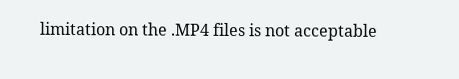limitation on the .MP4 files is not acceptable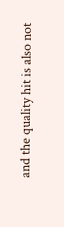and the quality hit is also not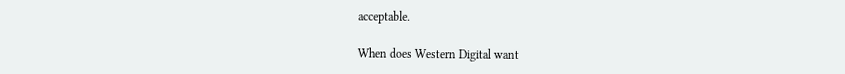acceptable.

When does Western Digital want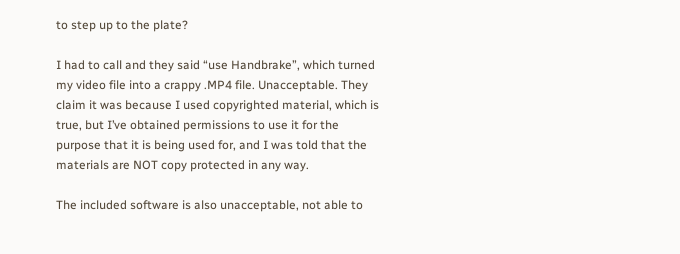to step up to the plate?

I had to call and they said “use Handbrake”, which turned my video file into a crappy .MP4 file. Unacceptable. They claim it was because I used copyrighted material, which is true, but I’ve obtained permissions to use it for the purpose that it is being used for, and I was told that the materials are NOT copy protected in any way.

The included software is also unacceptable, not able to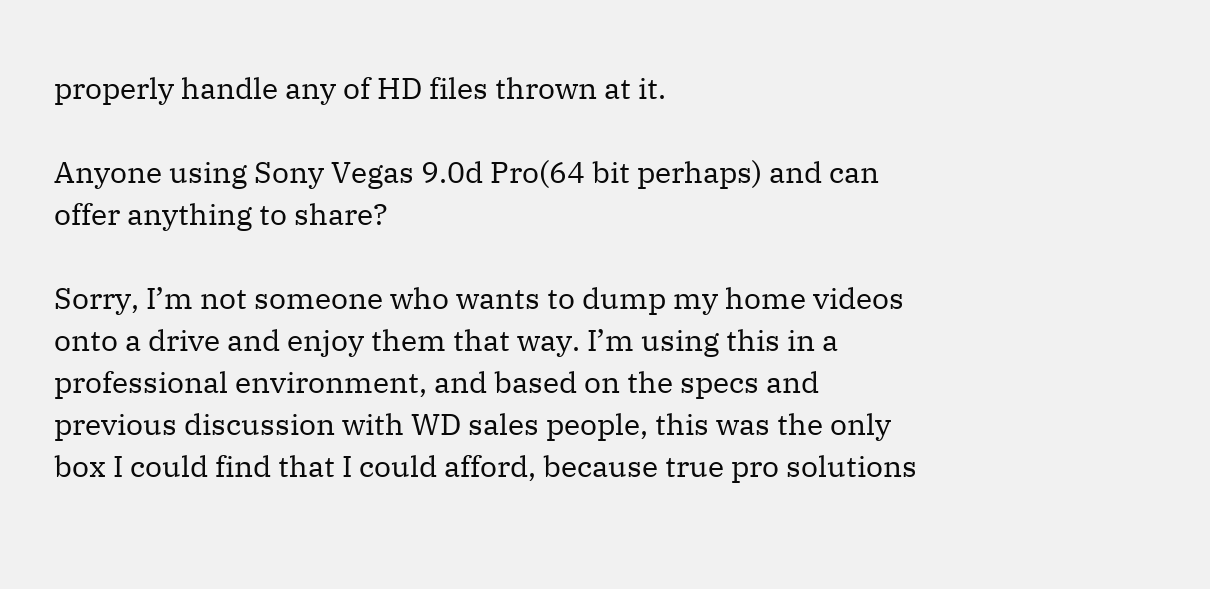properly handle any of HD files thrown at it.

Anyone using Sony Vegas 9.0d Pro(64 bit perhaps) and can offer anything to share?

Sorry, I’m not someone who wants to dump my home videos onto a drive and enjoy them that way. I’m using this in a professional environment, and based on the specs and previous discussion with WD sales people, this was the only box I could find that I could afford, because true pro solutions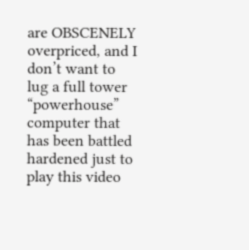are OBSCENELY overpriced, and I don’t want to lug a full tower “powerhouse” computer that has been battled hardened just to play this video